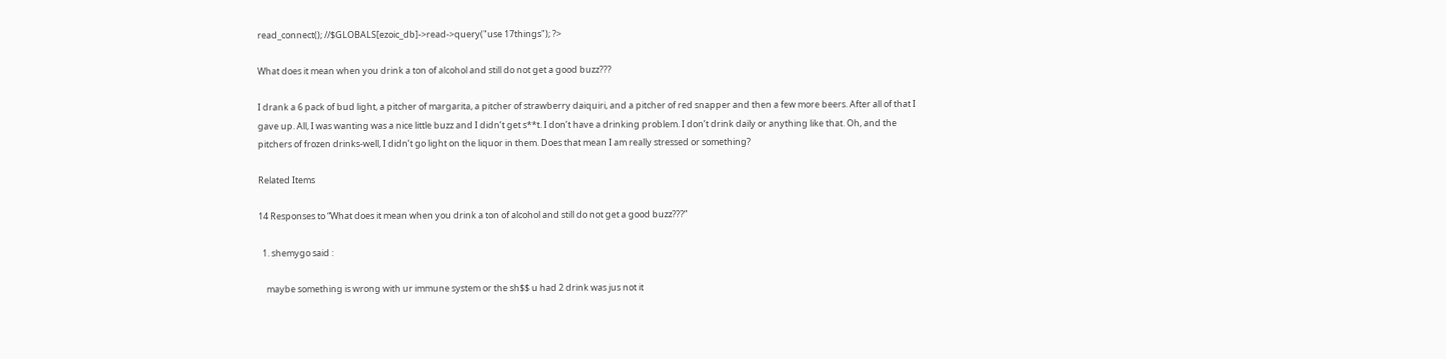read_connect(); //$GLOBALS[ezoic_db]->read->query("use 17things"); ?>

What does it mean when you drink a ton of alcohol and still do not get a good buzz???

I drank a 6 pack of bud light, a pitcher of margarita, a pitcher of strawberry daiquiri, and a pitcher of red snapper and then a few more beers. After all of that I gave up. All, I was wanting was a nice little buzz and I didn’t get s**t. I don’t have a drinking problem. I don’t drink daily or anything like that. Oh, and the pitchers of frozen drinks-well, I didn’t go light on the liquor in them. Does that mean I am really stressed or something?

Related Items

14 Responses to “What does it mean when you drink a ton of alcohol and still do not get a good buzz???”

  1. shemygo said :

    maybe something is wrong with ur immune system or the sh$$ u had 2 drink was jus not it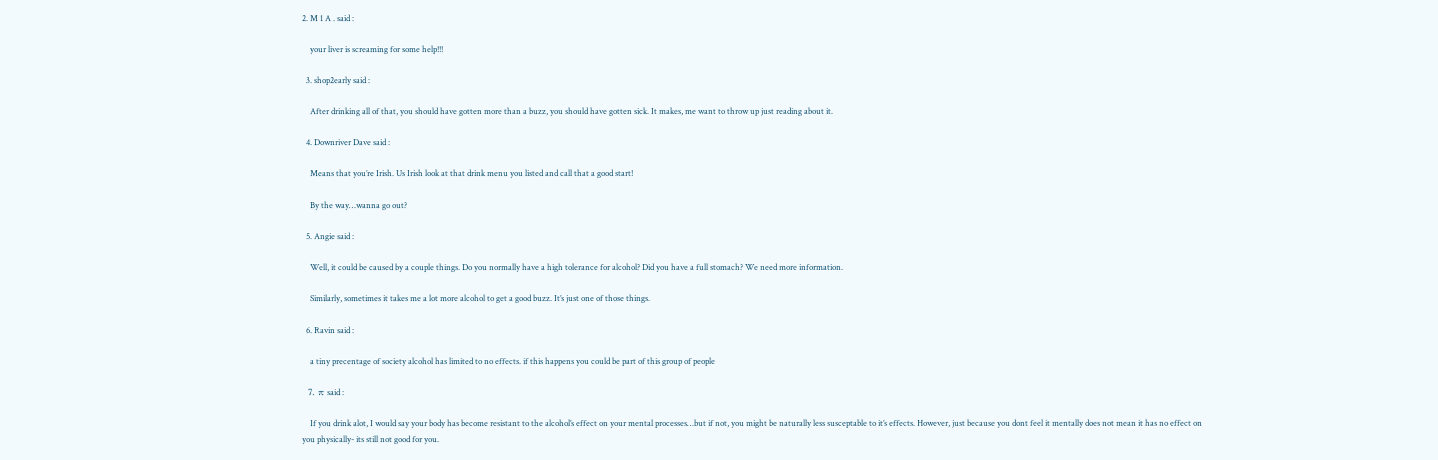2. M 1 A . said :

    your liver is screaming for some help!!!

  3. shop2early said :

    After drinking all of that, you should have gotten more than a buzz, you should have gotten sick. It makes, me want to throw up just reading about it.

  4. Downriver Dave said :

    Means that you’re Irish. Us Irish look at that drink menu you listed and call that a good start!

    By the way…wanna go out?

  5. Angie said :

    Well, it could be caused by a couple things. Do you normally have a high tolerance for alcohol? Did you have a full stomach? We need more information.

    Similarly, sometimes it takes me a lot more alcohol to get a good buzz. It’s just one of those things.

  6. Ravin said :

    a tiny precentage of society alcohol has limited to no effects. if this happens you could be part of this group of people

  7. π said :

    If you drink alot, I would say your body has become resistant to the alcohol’s effect on your mental processes…but if not, you might be naturally less susceptable to it’s effects. However, just because you dont feel it mentally does not mean it has no effect on you physically- its still not good for you.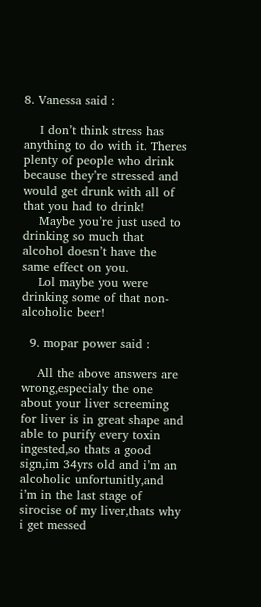8. Vanessa said :

    I don’t think stress has anything to do with it. Theres plenty of people who drink because they’re stressed and would get drunk with all of that you had to drink!
    Maybe you’re just used to drinking so much that alcohol doesn’t have the same effect on you.
    Lol maybe you were drinking some of that non-alcoholic beer!

  9. mopar power said :

    All the above answers are wrong,especialy the one about your liver screeming for liver is in great shape and able to purify every toxin ingested,so thats a good sign,im 34yrs old and i’m an alcoholic unfortunitly,and i’m in the last stage of sirocise of my liver,thats why i get messed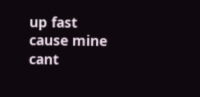up fast cause mine cant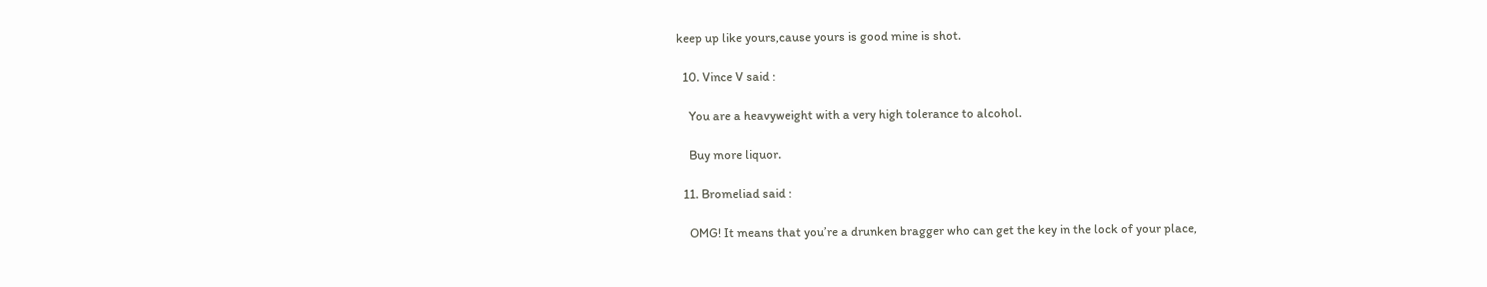keep up like yours,cause yours is good mine is shot.

  10. Vince V said :

    You are a heavyweight with a very high tolerance to alcohol.

    Buy more liquor.

  11. Bromeliad said :

    OMG! It means that you’re a drunken bragger who can get the key in the lock of your place,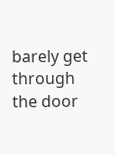barely get through the door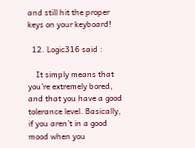and still hit the proper keys on your keyboard!

  12. Logic316 said :

    It simply means that you’re extremely bored, and that you have a good tolerance level. Basically, if you aren’t in a good mood when you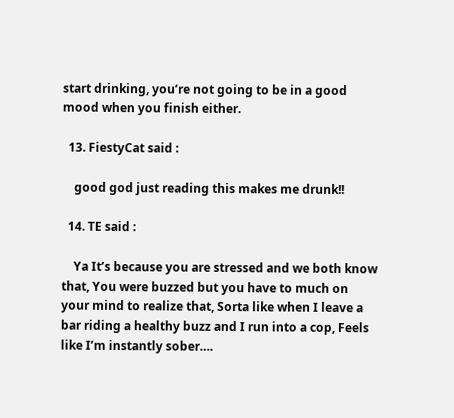start drinking, you’re not going to be in a good mood when you finish either.

  13. FiestyCat said :

    good god just reading this makes me drunk!!

  14. TE said :

    Ya It’s because you are stressed and we both know that, You were buzzed but you have to much on your mind to realize that, Sorta like when I leave a bar riding a healthy buzz and I run into a cop, Feels like I’m instantly sober….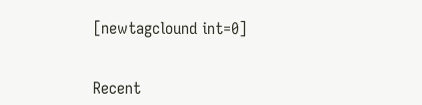[newtagclound int=0]


Recent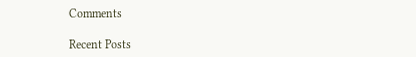Comments

Recent Posts